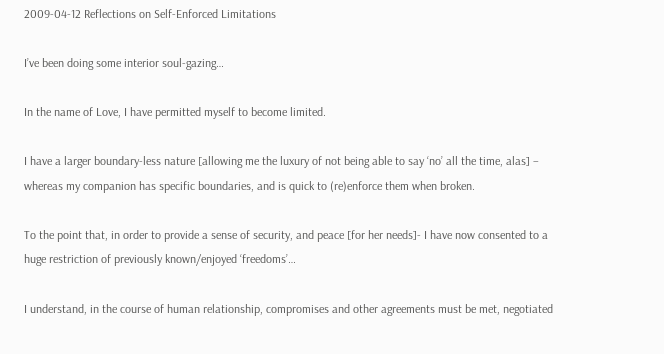2009-04-12 Reflections on Self-Enforced Limitations

I’ve been doing some interior soul-gazing…

In the name of Love, I have permitted myself to become limited.

I have a larger boundary-less nature [allowing me the luxury of not being able to say ‘no’ all the time, alas] – whereas my companion has specific boundaries, and is quick to (re)enforce them when broken.

To the point that, in order to provide a sense of security, and peace [for her needs]- I have now consented to a huge restriction of previously known/enjoyed ‘freedoms’…

I understand, in the course of human relationship, compromises and other agreements must be met, negotiated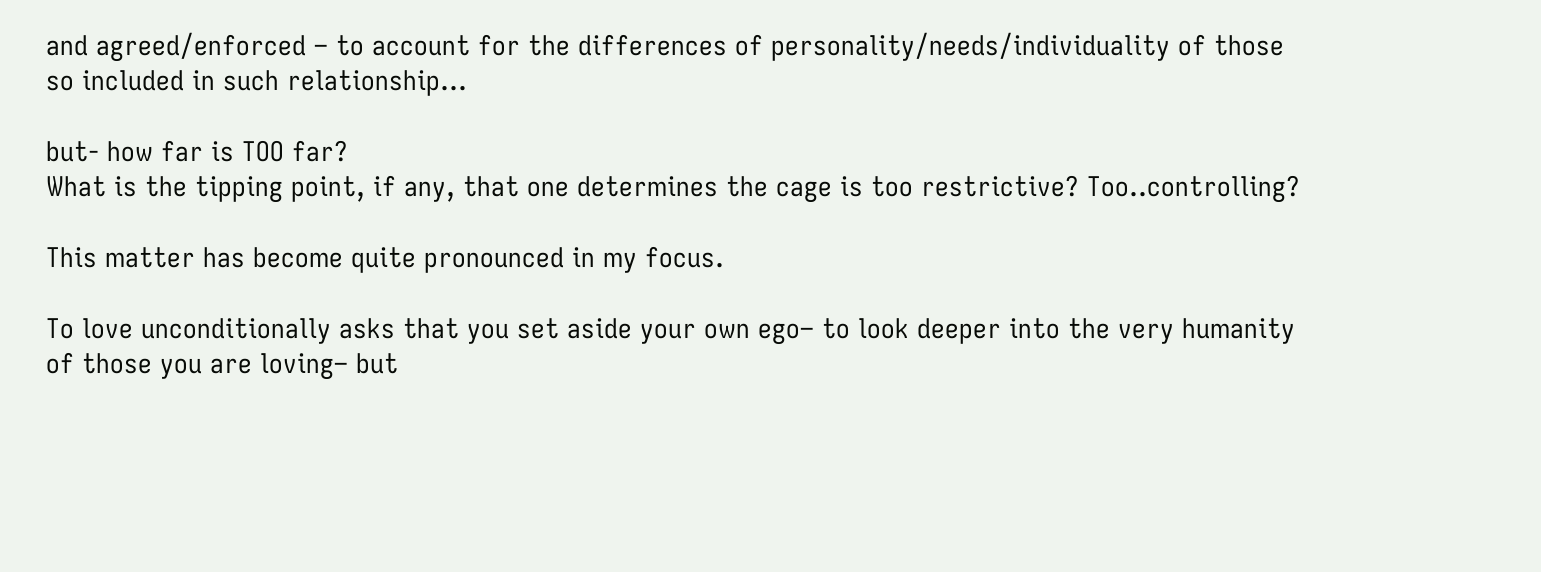and agreed/enforced – to account for the differences of personality/needs/individuality of those so included in such relationship…

but- how far is TOO far?
What is the tipping point, if any, that one determines the cage is too restrictive? Too..controlling?

This matter has become quite pronounced in my focus.

To love unconditionally asks that you set aside your own ego– to look deeper into the very humanity of those you are loving– but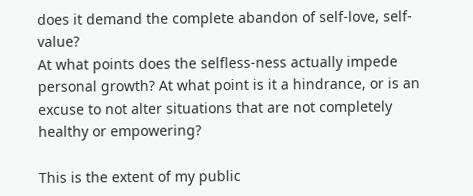does it demand the complete abandon of self-love, self-value?
At what points does the selfless-ness actually impede personal growth? At what point is it a hindrance, or is an excuse to not alter situations that are not completely healthy or empowering?

This is the extent of my public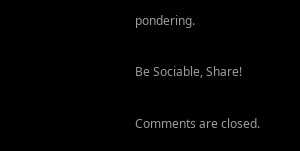pondering.

Be Sociable, Share!

Comments are closed.